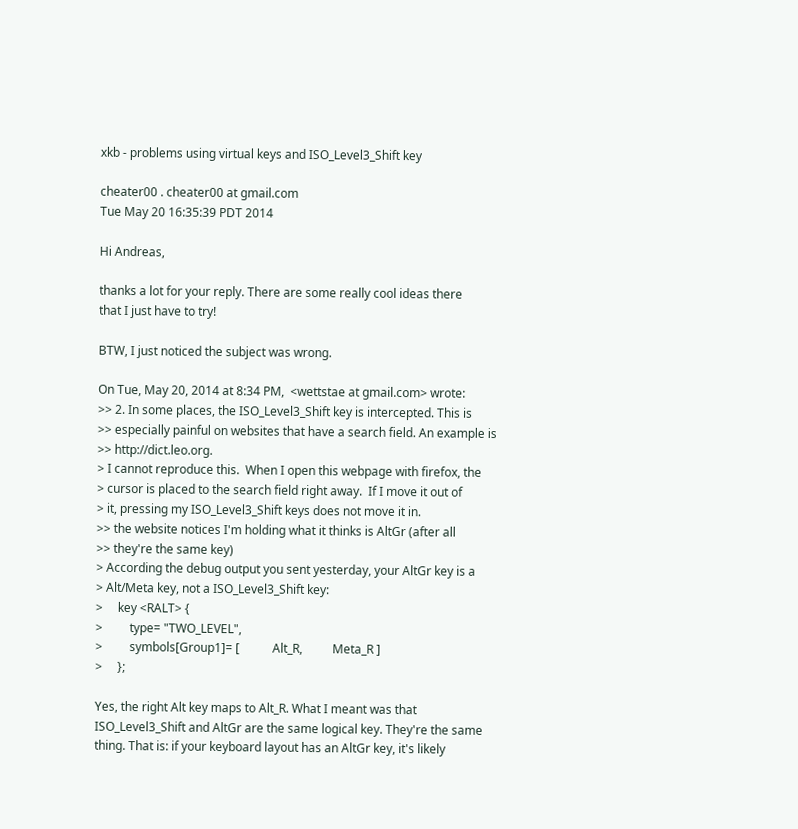xkb - problems using virtual keys and ISO_Level3_Shift key

cheater00 . cheater00 at gmail.com
Tue May 20 16:35:39 PDT 2014

Hi Andreas,

thanks a lot for your reply. There are some really cool ideas there
that I just have to try!

BTW, I just noticed the subject was wrong.

On Tue, May 20, 2014 at 8:34 PM,  <wettstae at gmail.com> wrote:
>> 2. In some places, the ISO_Level3_Shift key is intercepted. This is
>> especially painful on websites that have a search field. An example is
>> http://dict.leo.org.
> I cannot reproduce this.  When I open this webpage with firefox, the
> cursor is placed to the search field right away.  If I move it out of
> it, pressing my ISO_Level3_Shift keys does not move it in.
>> the website notices I'm holding what it thinks is AltGr (after all
>> they're the same key)
> According the debug output you sent yesterday, your AltGr key is a
> Alt/Meta key, not a ISO_Level3_Shift key:
>     key <RALT> {
>         type= "TWO_LEVEL",
>         symbols[Group1]= [           Alt_R,          Meta_R ]
>     };

Yes, the right Alt key maps to Alt_R. What I meant was that
ISO_Level3_Shift and AltGr are the same logical key. They're the same
thing. That is: if your keyboard layout has an AltGr key, it's likely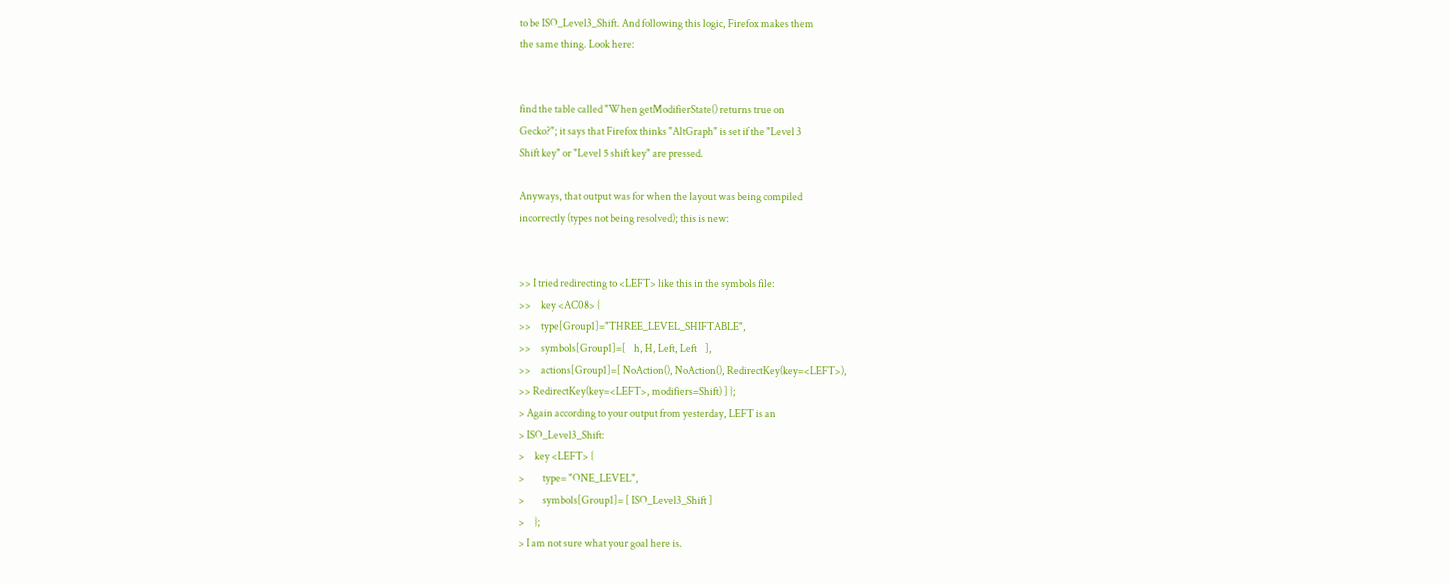to be ISO_Level3_Shift. And following this logic, Firefox makes them
the same thing. Look here:


find the table called "When getModifierState() returns true on
Gecko?"; it says that Firefox thinks "AltGraph" is set if the "Level 3
Shift key" or "Level 5 shift key" are pressed.

Anyways, that output was for when the layout was being compiled
incorrectly (types not being resolved); this is new:


>> I tried redirecting to <LEFT> like this in the symbols file:
>>     key <AC08> {
>>     type[Group1]="THREE_LEVEL_SHIFTABLE",
>>     symbols[Group1]=[    h, H, Left, Left    ],
>>     actions[Group1]=[ NoAction(), NoAction(), RedirectKey(key=<LEFT>),
>> RedirectKey(key=<LEFT>, modifiers=Shift) ] };
> Again according to your output from yesterday, LEFT is an
> ISO_Level3_Shift:
>     key <LEFT> {
>         type= "ONE_LEVEL",
>         symbols[Group1]= [ ISO_Level3_Shift ]
>     };
> I am not sure what your goal here is.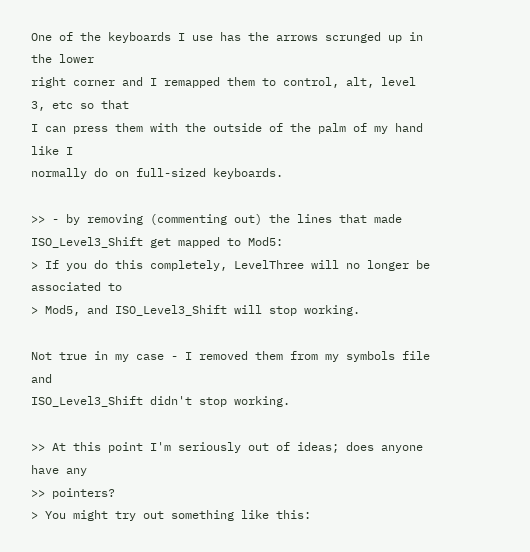One of the keyboards I use has the arrows scrunged up in the lower
right corner and I remapped them to control, alt, level 3, etc so that
I can press them with the outside of the palm of my hand like I
normally do on full-sized keyboards.

>> - by removing (commenting out) the lines that made ISO_Level3_Shift get mapped to Mod5:
> If you do this completely, LevelThree will no longer be associated to
> Mod5, and ISO_Level3_Shift will stop working.

Not true in my case - I removed them from my symbols file and
ISO_Level3_Shift didn't stop working.

>> At this point I'm seriously out of ideas; does anyone have any
>> pointers?
> You might try out something like this: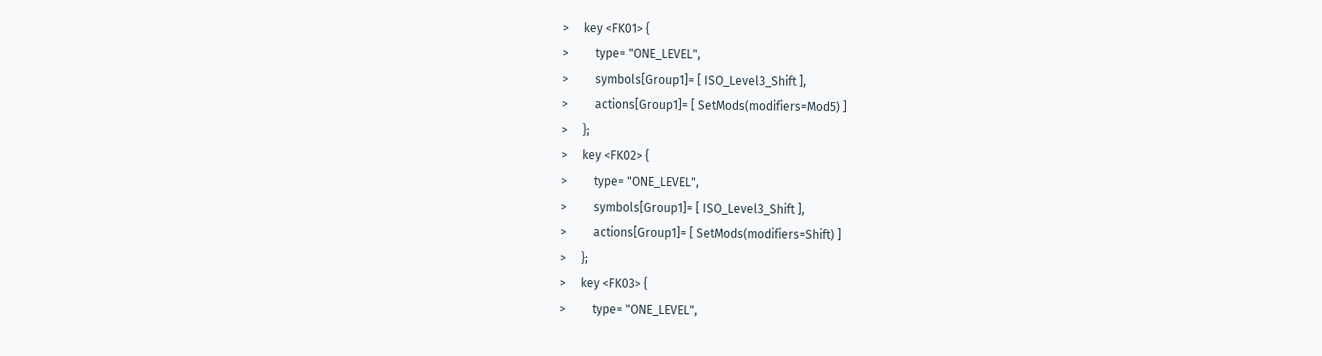>     key <FK01> {
>         type= "ONE_LEVEL",
>         symbols[Group1]= [ ISO_Level3_Shift ],
>         actions[Group1]= [ SetMods(modifiers=Mod5) ]
>     };
>     key <FK02> {
>         type= "ONE_LEVEL",
>         symbols[Group1]= [ ISO_Level3_Shift ],
>         actions[Group1]= [ SetMods(modifiers=Shift) ]
>     };
>     key <FK03> {
>         type= "ONE_LEVEL",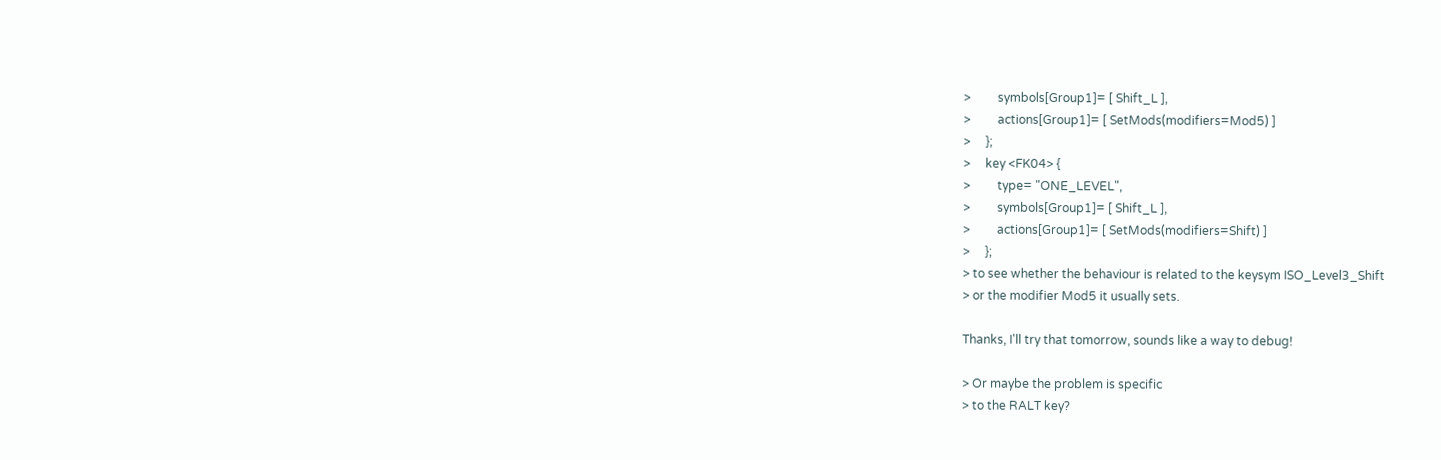>         symbols[Group1]= [ Shift_L ],
>         actions[Group1]= [ SetMods(modifiers=Mod5) ]
>     };
>     key <FK04> {
>         type= "ONE_LEVEL",
>         symbols[Group1]= [ Shift_L ],
>         actions[Group1]= [ SetMods(modifiers=Shift) ]
>     };
> to see whether the behaviour is related to the keysym ISO_Level3_Shift
> or the modifier Mod5 it usually sets.

Thanks, I'll try that tomorrow, sounds like a way to debug!

> Or maybe the problem is specific
> to the RALT key?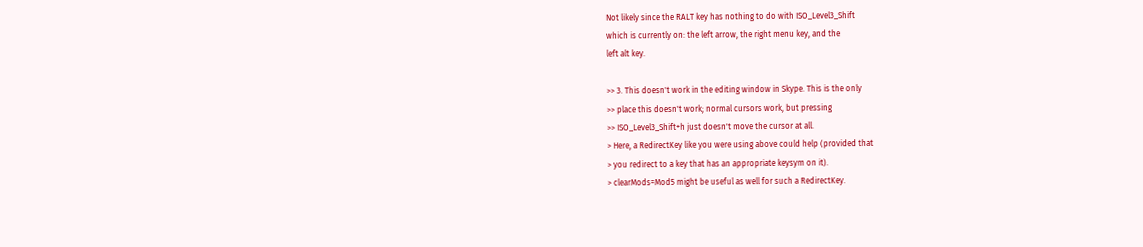Not likely since the RALT key has nothing to do with ISO_Level3_Shift
which is currently on: the left arrow, the right menu key, and the
left alt key.

>> 3. This doesn't work in the editing window in Skype. This is the only
>> place this doesn't work; normal cursors work, but pressing
>> ISO_Level3_Shift+h just doesn't move the cursor at all.
> Here, a RedirectKey like you were using above could help (provided that
> you redirect to a key that has an appropriate keysym on it).
> clearMods=Mod5 might be useful as well for such a RedirectKey.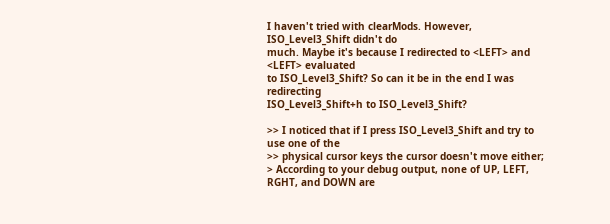I haven't tried with clearMods. However, ISO_Level3_Shift didn't do
much. Maybe it's because I redirected to <LEFT> and <LEFT> evaluated
to ISO_Level3_Shift? So can it be in the end I was redirecting
ISO_Level3_Shift+h to ISO_Level3_Shift?

>> I noticed that if I press ISO_Level3_Shift and try to use one of the
>> physical cursor keys the cursor doesn't move either;
> According to your debug output, none of UP, LEFT, RGHT, and DOWN are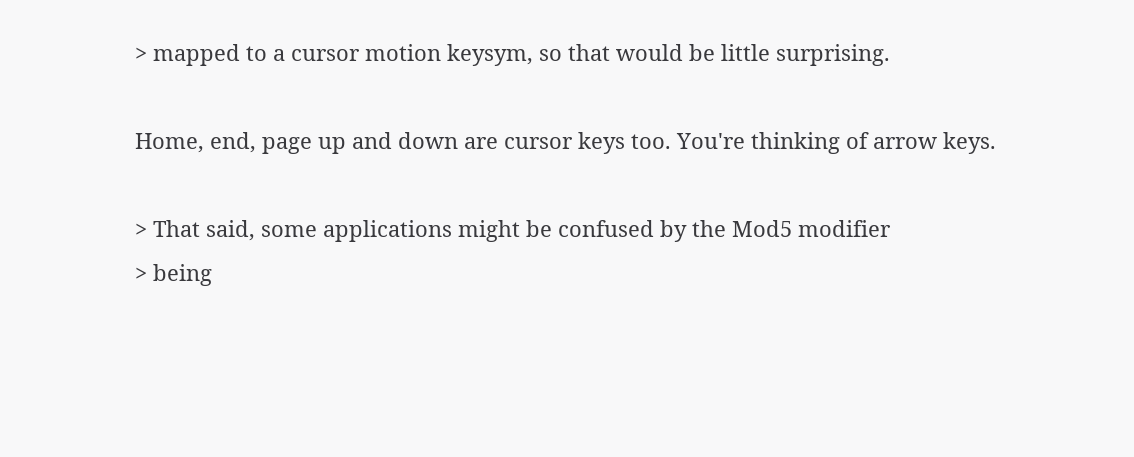> mapped to a cursor motion keysym, so that would be little surprising.

Home, end, page up and down are cursor keys too. You're thinking of arrow keys.

> That said, some applications might be confused by the Mod5 modifier
> being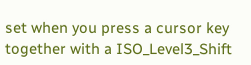set when you press a cursor key together with a ISO_Level3_Shift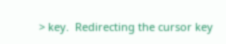> key.  Redirecting the cursor key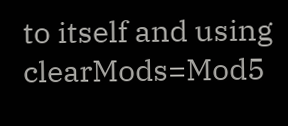to itself and using clearMods=Mod5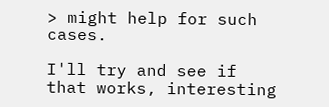> might help for such cases.

I'll try and see if that works, interesting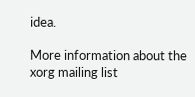idea.

More information about the xorg mailing list